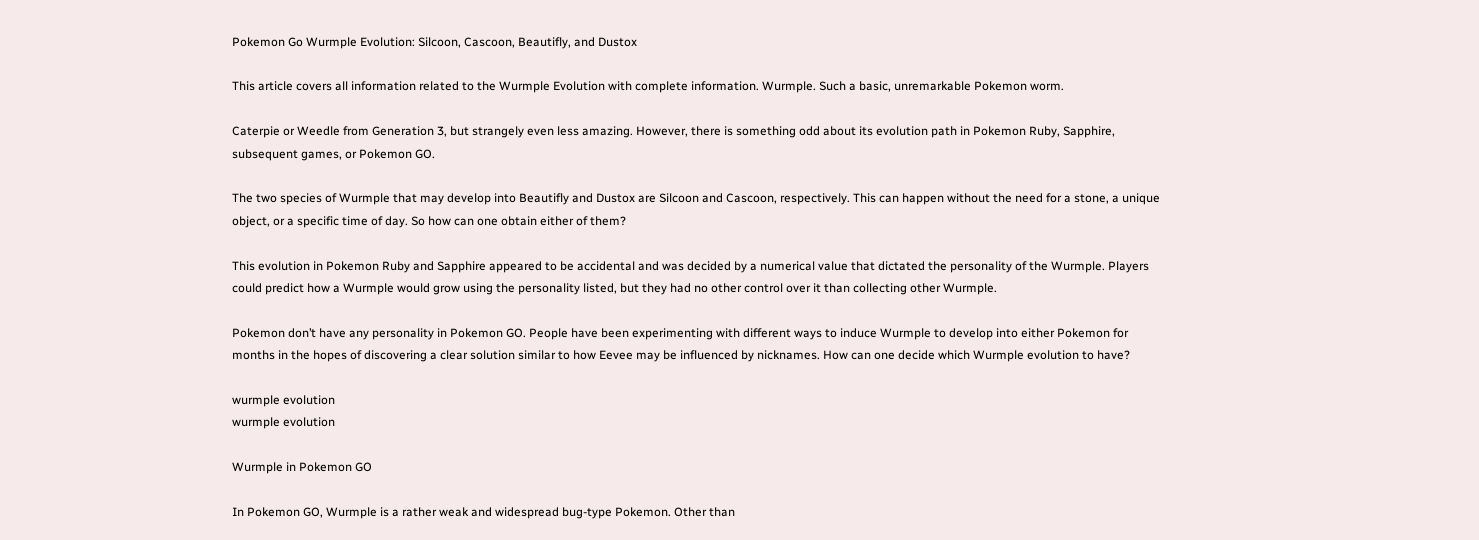Pokemon Go Wurmple Evolution: Silcoon, Cascoon, Beautifly, and Dustox

This article covers all information related to the Wurmple Evolution with complete information. Wurmple. Such a basic, unremarkable Pokemon worm.

Caterpie or Weedle from Generation 3, but strangely even less amazing. However, there is something odd about its evolution path in Pokemon Ruby, Sapphire, subsequent games, or Pokemon GO.

The two species of Wurmple that may develop into Beautifly and Dustox are Silcoon and Cascoon, respectively. This can happen without the need for a stone, a unique object, or a specific time of day. So how can one obtain either of them?

This evolution in Pokemon Ruby and Sapphire appeared to be accidental and was decided by a numerical value that dictated the personality of the Wurmple. Players could predict how a Wurmple would grow using the personality listed, but they had no other control over it than collecting other Wurmple.

Pokemon don’t have any personality in Pokemon GO. People have been experimenting with different ways to induce Wurmple to develop into either Pokemon for months in the hopes of discovering a clear solution similar to how Eevee may be influenced by nicknames. How can one decide which Wurmple evolution to have?

wurmple evolution
wurmple evolution

Wurmple in Pokemon GO

In Pokemon GO, Wurmple is a rather weak and widespread bug-type Pokemon. Other than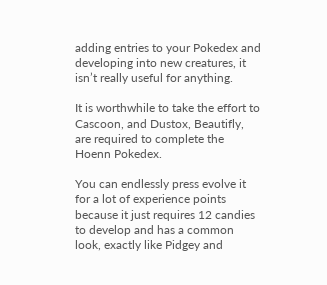adding entries to your Pokedex and developing into new creatures, it isn’t really useful for anything.

It is worthwhile to take the effort to  Cascoon, and Dustox, Beautifly, are required to complete the Hoenn Pokedex.

You can endlessly press evolve it for a lot of experience points because it just requires 12 candies to develop and has a common look, exactly like Pidgey and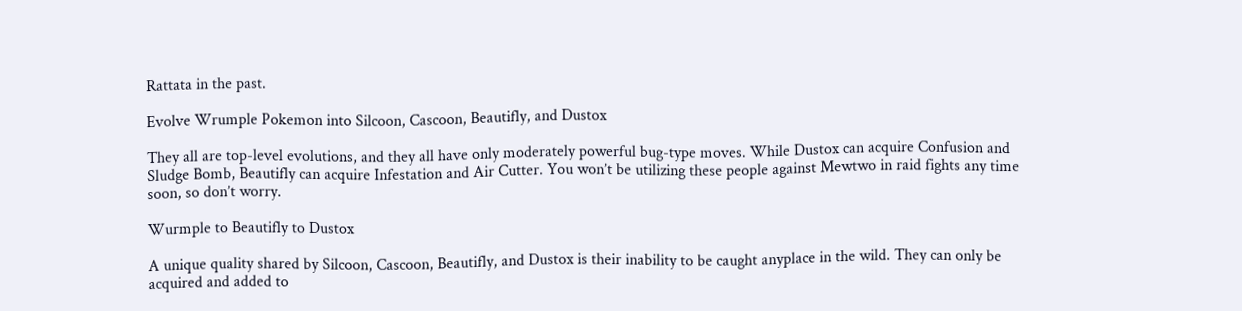Rattata in the past.

Evolve Wrumple Pokemon into Silcoon, Cascoon, Beautifly, and Dustox

They all are top-level evolutions, and they all have only moderately powerful bug-type moves. While Dustox can acquire Confusion and Sludge Bomb, Beautifly can acquire Infestation and Air Cutter. You won’t be utilizing these people against Mewtwo in raid fights any time soon, so don’t worry.

Wurmple to Beautifly to Dustox

A unique quality shared by Silcoon, Cascoon, Beautifly, and Dustox is their inability to be caught anyplace in the wild. They can only be acquired and added to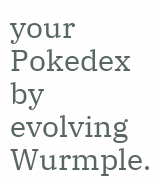your Pokedex by evolving Wurmple.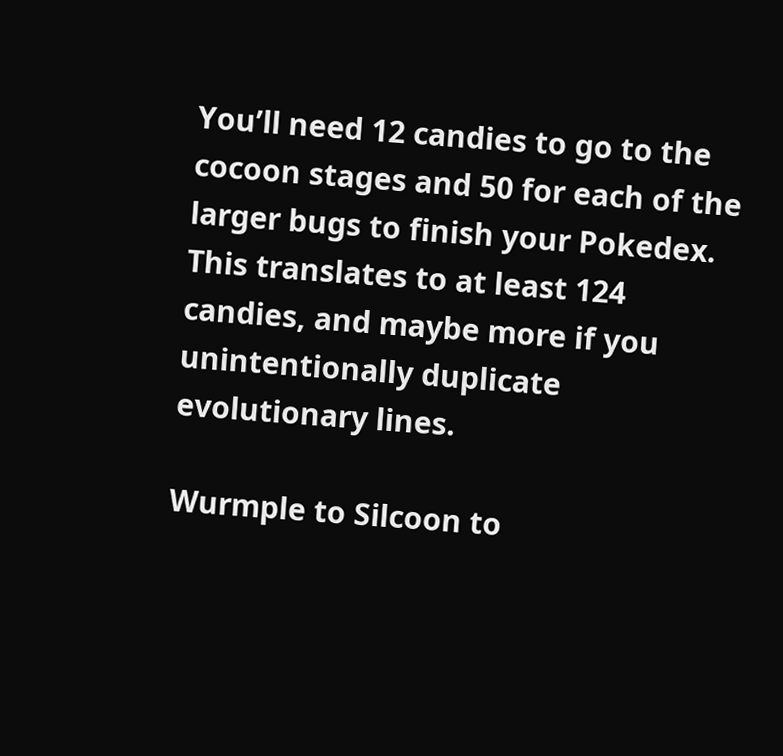You’ll need 12 candies to go to the cocoon stages and 50 for each of the larger bugs to finish your Pokedex. This translates to at least 124 candies, and maybe more if you unintentionally duplicate evolutionary lines.

Wurmple to Silcoon to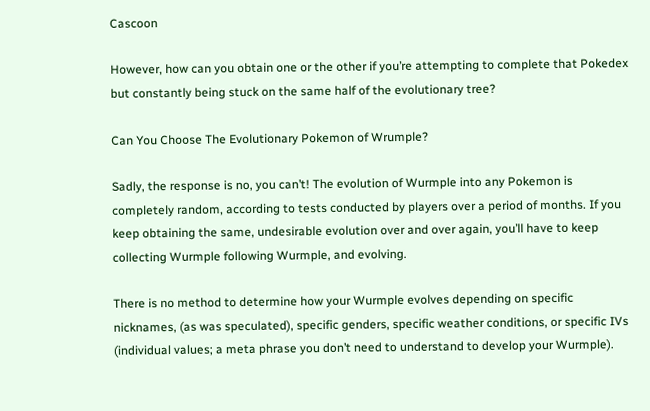Cascoon

However, how can you obtain one or the other if you’re attempting to complete that Pokedex but constantly being stuck on the same half of the evolutionary tree?

Can You Choose The Evolutionary Pokemon of Wrumple?

Sadly, the response is no, you can’t! The evolution of Wurmple into any Pokemon is completely random, according to tests conducted by players over a period of months. If you keep obtaining the same, undesirable evolution over and over again, you’ll have to keep collecting Wurmple following Wurmple, and evolving.

There is no method to determine how your Wurmple evolves depending on specific nicknames, (as was speculated), specific genders, specific weather conditions, or specific IVs (individual values; a meta phrase you don’t need to understand to develop your Wurmple).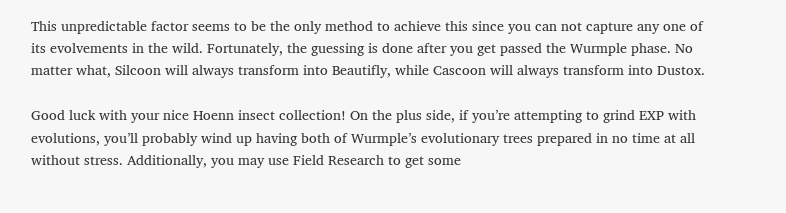This unpredictable factor seems to be the only method to achieve this since you can not capture any one of its evolvements in the wild. Fortunately, the guessing is done after you get passed the Wurmple phase. No matter what, Silcoon will always transform into Beautifly, while Cascoon will always transform into Dustox.

Good luck with your nice Hoenn insect collection! On the plus side, if you’re attempting to grind EXP with evolutions, you’ll probably wind up having both of Wurmple’s evolutionary trees prepared in no time at all without stress. Additionally, you may use Field Research to get some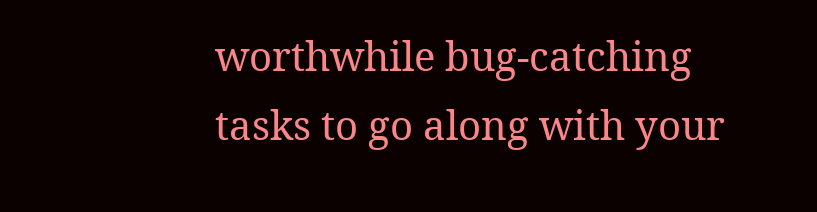worthwhile bug-catching tasks to go along with your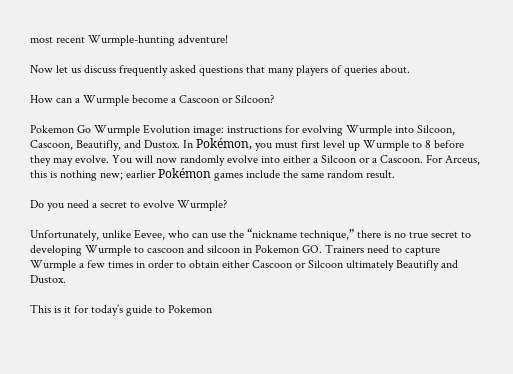most recent Wurmple-hunting adventure!

Now let us discuss frequently asked questions that many players of queries about.

How can a Wurmple become a Cascoon or Silcoon?

Pokemon Go Wurmple Evolution image: instructions for evolving Wurmple into Silcoon, Cascoon, Beautifly, and Dustox. In Pokémon, you must first level up Wurmple to 8 before they may evolve. You will now randomly evolve into either a Silcoon or a Cascoon. For Arceus, this is nothing new; earlier Pokémon games include the same random result.

Do you need a secret to evolve Wurmple?

Unfortunately, unlike Eevee, who can use the “nickname technique,” there is no true secret to developing Wurmple to cascoon and silcoon in Pokemon GO. Trainers need to capture Wurmple a few times in order to obtain either Cascoon or Silcoon ultimately Beautifly and Dustox.

This is it for today’s guide to Pokemon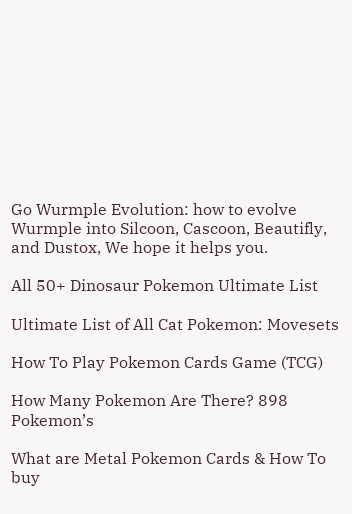Go Wurmple Evolution: how to evolve Wurmple into Silcoon, Cascoon, Beautifly, and Dustox, We hope it helps you.

All 50+ Dinosaur Pokemon Ultimate List

Ultimate List of All Cat Pokemon: Movesets

How To Play Pokemon Cards Game (TCG)

How Many Pokemon Are There? 898 Pokemon’s

What are Metal Pokemon Cards & How To buy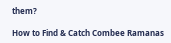them?

How to Find & Catch Combee Ramanas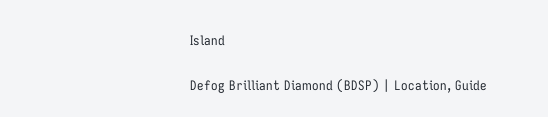Island

Defog Brilliant Diamond (BDSP) | Location, Guide